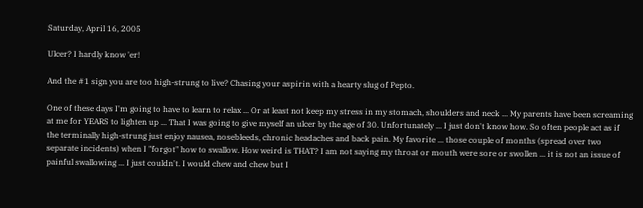Saturday, April 16, 2005

Ulcer? I hardly know 'er!

And the #1 sign you are too high-strung to live? Chasing your aspirin with a hearty slug of Pepto.

One of these days I'm going to have to learn to relax ... Or at least not keep my stress in my stomach, shoulders and neck ... My parents have been screaming at me for YEARS to lighten up ... That I was going to give myself an ulcer by the age of 30. Unfortunately ... I just don't know how. So often people act as if the terminally high-strung just enjoy nausea, nosebleeds, chronic headaches and back pain. My favorite ... those couple of months (spread over two separate incidents) when I "forgot" how to swallow. How weird is THAT? I am not saying my throat or mouth were sore or swollen ... it is not an issue of painful swallowing ... I just couldn't. I would chew and chew but I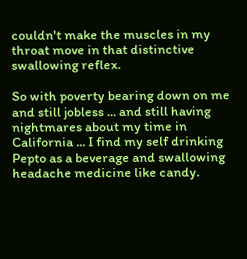couldn't make the muscles in my throat move in that distinctive swallowing reflex.

So with poverty bearing down on me and still jobless ... and still having nightmares about my time in California ... I find my self drinking Pepto as a beverage and swallowing headache medicine like candy.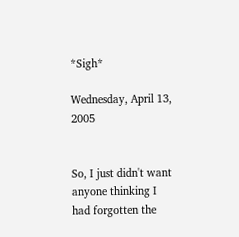*Sigh*

Wednesday, April 13, 2005


So, I just didn't want anyone thinking I had forgotten the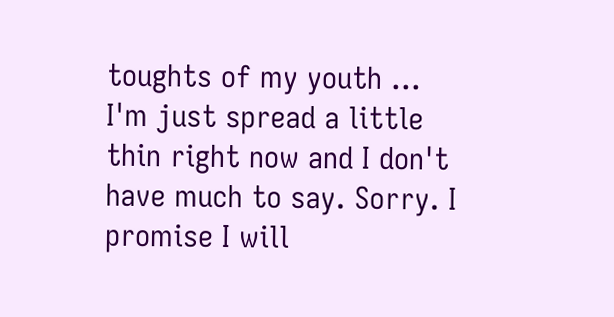toughts of my youth ... I'm just spread a little thin right now and I don't have much to say. Sorry. I promise I will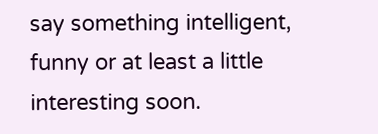say something intelligent, funny or at least a little interesting soon.